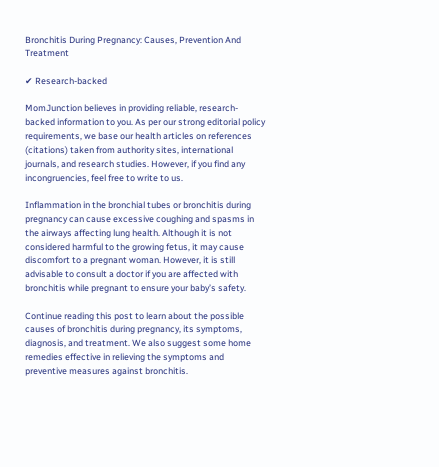Bronchitis During Pregnancy: Causes, Prevention And Treatment

✔ Research-backed

MomJunction believes in providing reliable, research-backed information to you. As per our strong editorial policy requirements, we base our health articles on references (citations) taken from authority sites, international journals, and research studies. However, if you find any incongruencies, feel free to write to us.

Inflammation in the bronchial tubes or bronchitis during pregnancy can cause excessive coughing and spasms in the airways affecting lung health. Although it is not considered harmful to the growing fetus, it may cause discomfort to a pregnant woman. However, it is still advisable to consult a doctor if you are affected with bronchitis while pregnant to ensure your baby’s safety.

Continue reading this post to learn about the possible causes of bronchitis during pregnancy, its symptoms, diagnosis, and treatment. We also suggest some home remedies effective in relieving the symptoms and preventive measures against bronchitis.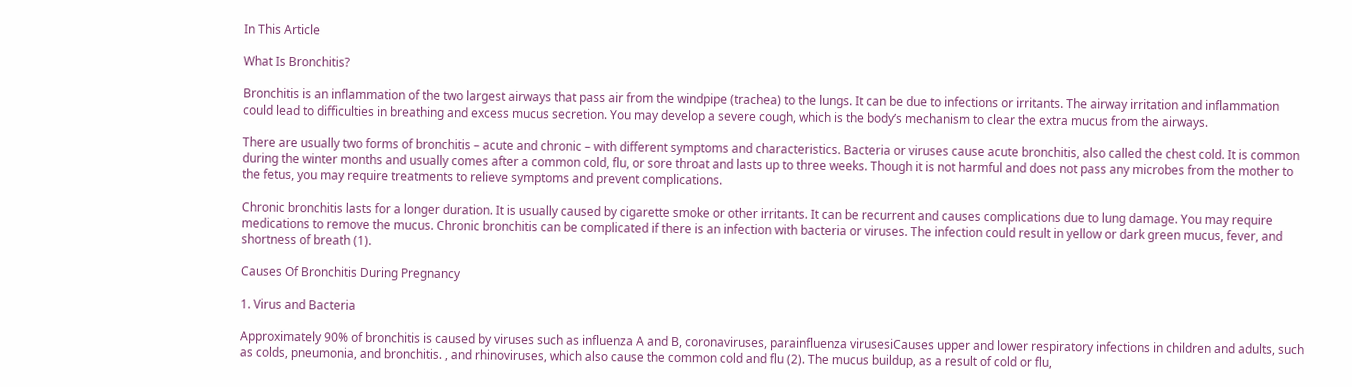In This Article

What Is Bronchitis?

Bronchitis is an inflammation of the two largest airways that pass air from the windpipe (trachea) to the lungs. It can be due to infections or irritants. The airway irritation and inflammation could lead to difficulties in breathing and excess mucus secretion. You may develop a severe cough, which is the body’s mechanism to clear the extra mucus from the airways.

There are usually two forms of bronchitis – acute and chronic – with different symptoms and characteristics. Bacteria or viruses cause acute bronchitis, also called the chest cold. It is common during the winter months and usually comes after a common cold, flu, or sore throat and lasts up to three weeks. Though it is not harmful and does not pass any microbes from the mother to the fetus, you may require treatments to relieve symptoms and prevent complications.

Chronic bronchitis lasts for a longer duration. It is usually caused by cigarette smoke or other irritants. It can be recurrent and causes complications due to lung damage. You may require medications to remove the mucus. Chronic bronchitis can be complicated if there is an infection with bacteria or viruses. The infection could result in yellow or dark green mucus, fever, and shortness of breath (1).

Causes Of Bronchitis During Pregnancy

1. Virus and Bacteria

Approximately 90% of bronchitis is caused by viruses such as influenza A and B, coronaviruses, parainfluenza virusesiCauses upper and lower respiratory infections in children and adults, such as colds, pneumonia, and bronchitis. , and rhinoviruses, which also cause the common cold and flu (2). The mucus buildup, as a result of cold or flu,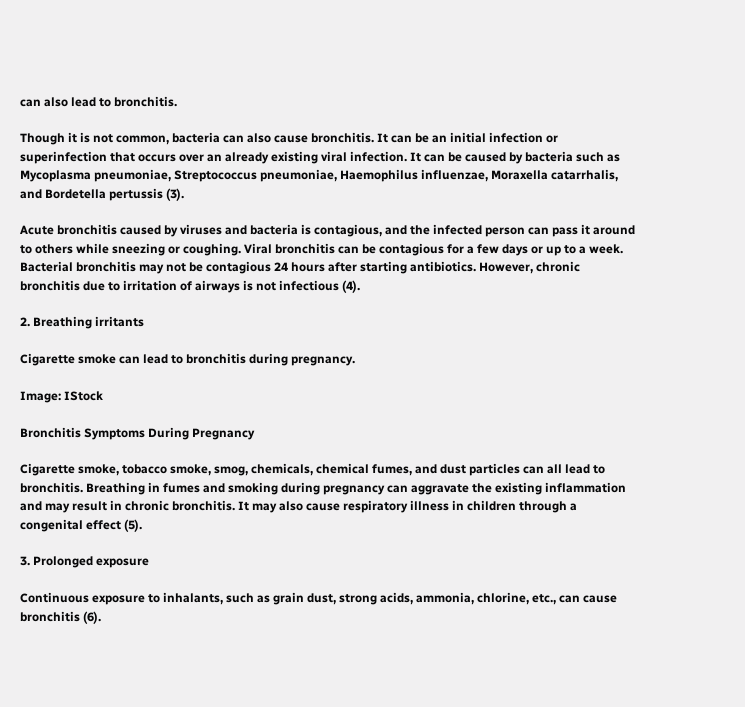can also lead to bronchitis.

Though it is not common, bacteria can also cause bronchitis. It can be an initial infection or superinfection that occurs over an already existing viral infection. It can be caused by bacteria such as Mycoplasma pneumoniae, Streptococcus pneumoniae, Haemophilus influenzae, Moraxella catarrhalis, and Bordetella pertussis (3).

Acute bronchitis caused by viruses and bacteria is contagious, and the infected person can pass it around to others while sneezing or coughing. Viral bronchitis can be contagious for a few days or up to a week. Bacterial bronchitis may not be contagious 24 hours after starting antibiotics. However, chronic bronchitis due to irritation of airways is not infectious (4).

2. Breathing irritants

Cigarette smoke can lead to bronchitis during pregnancy.

Image: IStock

Bronchitis Symptoms During Pregnancy

Cigarette smoke, tobacco smoke, smog, chemicals, chemical fumes, and dust particles can all lead to bronchitis. Breathing in fumes and smoking during pregnancy can aggravate the existing inflammation and may result in chronic bronchitis. It may also cause respiratory illness in children through a congenital effect (5).

3. Prolonged exposure

Continuous exposure to inhalants, such as grain dust, strong acids, ammonia, chlorine, etc., can cause bronchitis (6).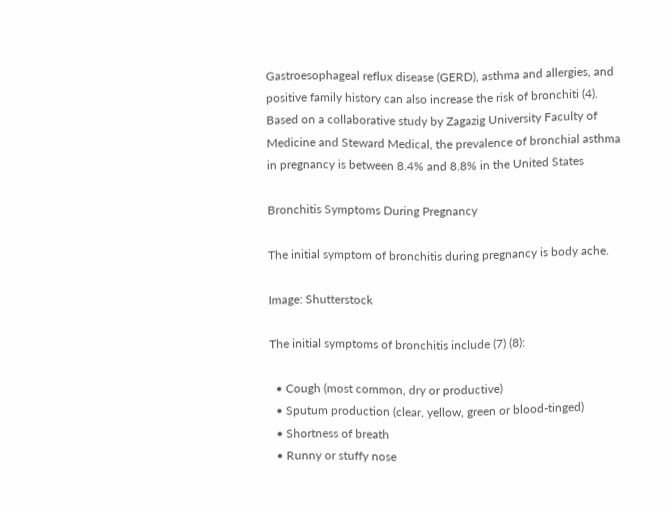Gastroesophageal reflux disease (GERD), asthma and allergies, and positive family history can also increase the risk of bronchiti (4). Based on a collaborative study by Zagazig University Faculty of Medicine and Steward Medical, the prevalence of bronchial asthma in pregnancy is between 8.4% and 8.8% in the United States

Bronchitis Symptoms During Pregnancy

The initial symptom of bronchitis during pregnancy is body ache.

Image: Shutterstock

The initial symptoms of bronchitis include (7) (8):

  • Cough (most common, dry or productive)
  • Sputum production (clear, yellow, green or blood-tinged)
  • Shortness of breath
  • Runny or stuffy nose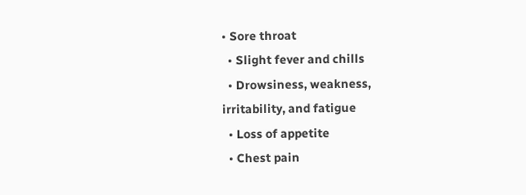• Sore throat
  • Slight fever and chills
  • Drowsiness, weakness, irritability, and fatigue
  • Loss of appetite
  • Chest pain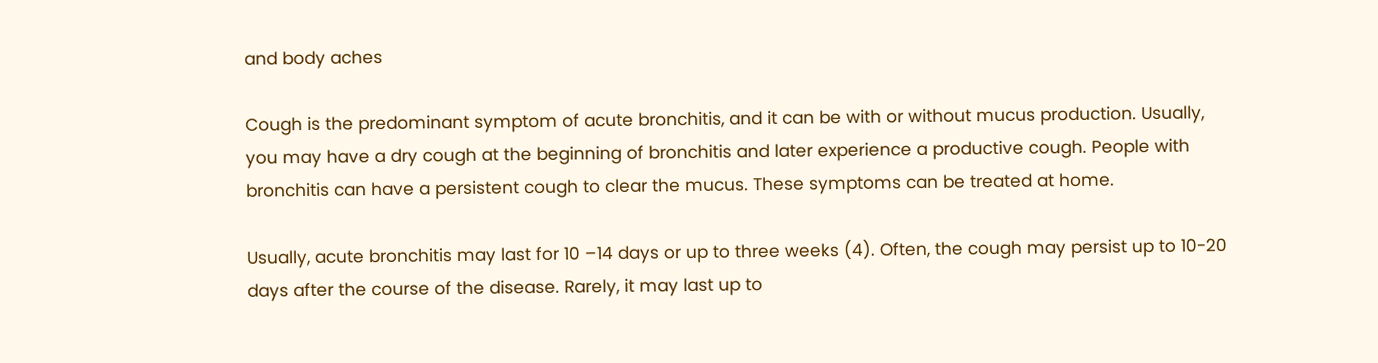and body aches

Cough is the predominant symptom of acute bronchitis, and it can be with or without mucus production. Usually, you may have a dry cough at the beginning of bronchitis and later experience a productive cough. People with bronchitis can have a persistent cough to clear the mucus. These symptoms can be treated at home.

Usually, acute bronchitis may last for 10 –14 days or up to three weeks (4). Often, the cough may persist up to 10-20 days after the course of the disease. Rarely, it may last up to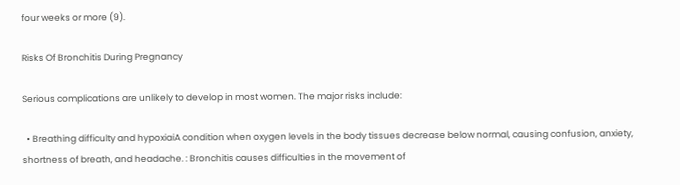four weeks or more (9).

Risks Of Bronchitis During Pregnancy

Serious complications are unlikely to develop in most women. The major risks include:

  • Breathing difficulty and hypoxiaiA condition when oxygen levels in the body tissues decrease below normal, causing confusion, anxiety, shortness of breath, and headache. : Bronchitis causes difficulties in the movement of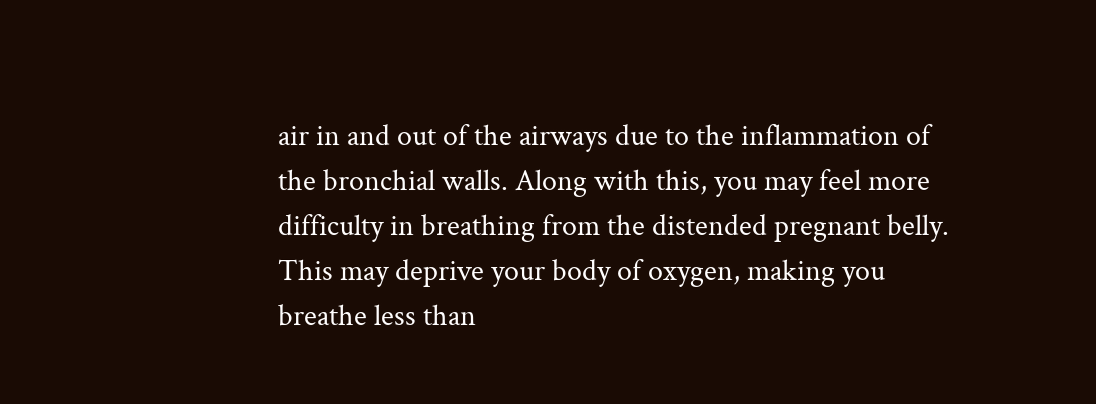air in and out of the airways due to the inflammation of the bronchial walls. Along with this, you may feel more difficulty in breathing from the distended pregnant belly. This may deprive your body of oxygen, making you breathe less than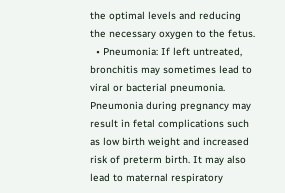the optimal levels and reducing the necessary oxygen to the fetus.
  • Pneumonia: If left untreated, bronchitis may sometimes lead to viral or bacterial pneumonia. Pneumonia during pregnancy may result in fetal complications such as low birth weight and increased risk of preterm birth. It may also lead to maternal respiratory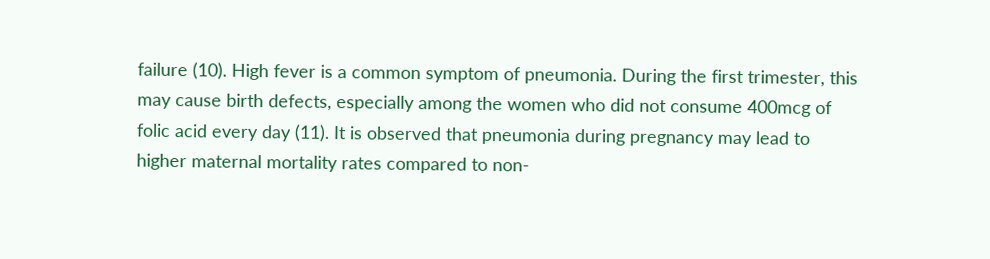failure (10). High fever is a common symptom of pneumonia. During the first trimester, this may cause birth defects, especially among the women who did not consume 400mcg of folic acid every day (11). It is observed that pneumonia during pregnancy may lead to higher maternal mortality rates compared to non-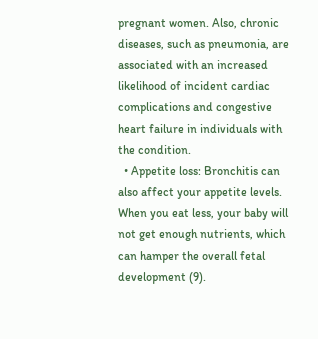pregnant women. Also, chronic diseases, such as pneumonia, are associated with an increased likelihood of incident cardiac complications and congestive heart failure in individuals with the condition.
  • Appetite loss: Bronchitis can also affect your appetite levels. When you eat less, your baby will not get enough nutrients, which can hamper the overall fetal development (9).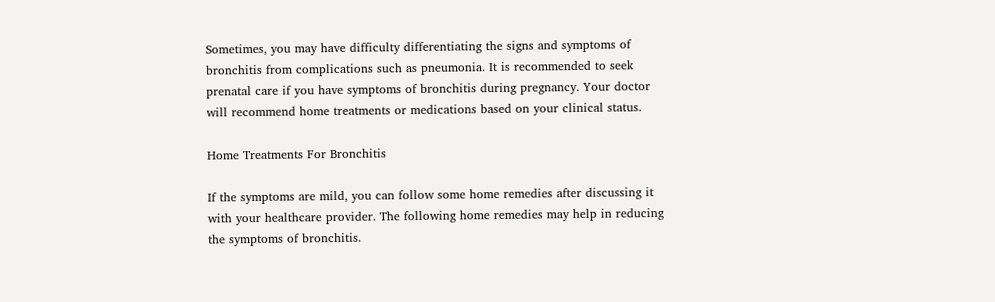Sometimes, you may have difficulty differentiating the signs and symptoms of bronchitis from complications such as pneumonia. It is recommended to seek prenatal care if you have symptoms of bronchitis during pregnancy. Your doctor will recommend home treatments or medications based on your clinical status.

Home Treatments For Bronchitis

If the symptoms are mild, you can follow some home remedies after discussing it with your healthcare provider. The following home remedies may help in reducing the symptoms of bronchitis.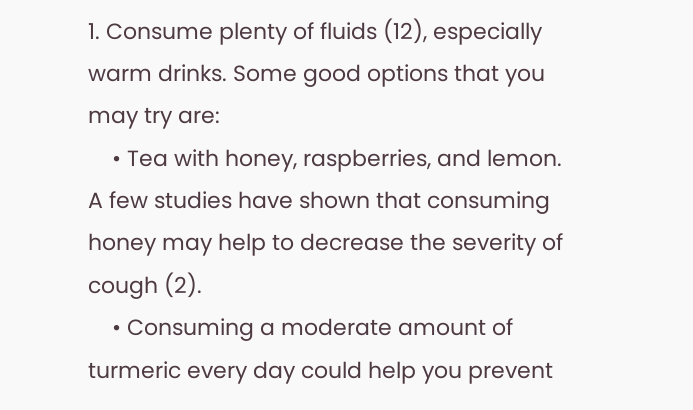1. Consume plenty of fluids (12), especially warm drinks. Some good options that you may try are:
    • Tea with honey, raspberries, and lemon. A few studies have shown that consuming honey may help to decrease the severity of cough (2).
    • Consuming a moderate amount of turmeric every day could help you prevent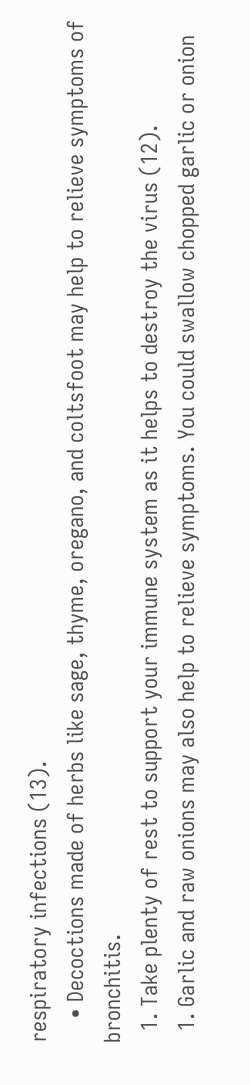respiratory infections (13).
    • Decoctions made of herbs like sage, thyme, oregano, and coltsfoot may help to relieve symptoms of bronchitis.
  1. Take plenty of rest to support your immune system as it helps to destroy the virus (12).
  1. Garlic and raw onions may also help to relieve symptoms. You could swallow chopped garlic or onion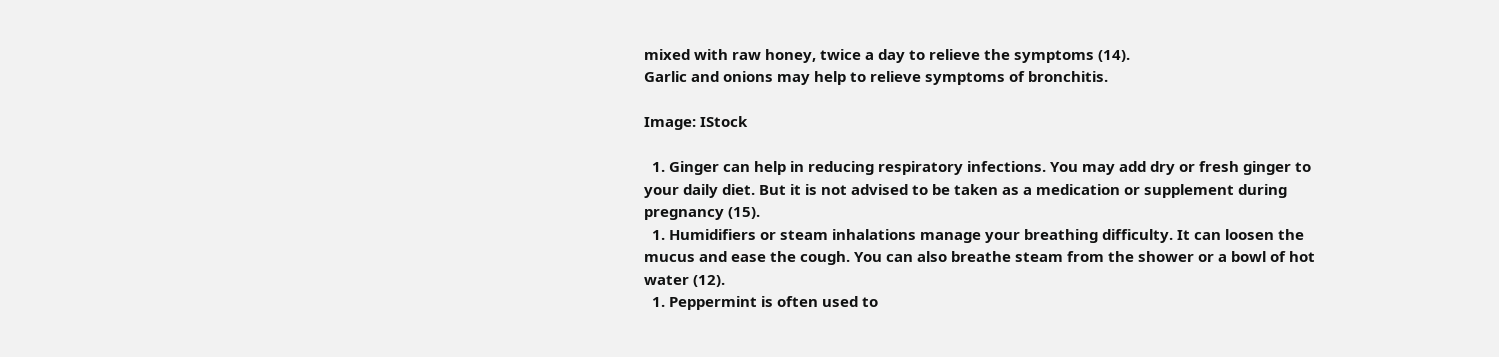mixed with raw honey, twice a day to relieve the symptoms (14).
Garlic and onions may help to relieve symptoms of bronchitis.

Image: IStock

  1. Ginger can help in reducing respiratory infections. You may add dry or fresh ginger to your daily diet. But it is not advised to be taken as a medication or supplement during pregnancy (15).
  1. Humidifiers or steam inhalations manage your breathing difficulty. It can loosen the mucus and ease the cough. You can also breathe steam from the shower or a bowl of hot water (12).
  1. Peppermint is often used to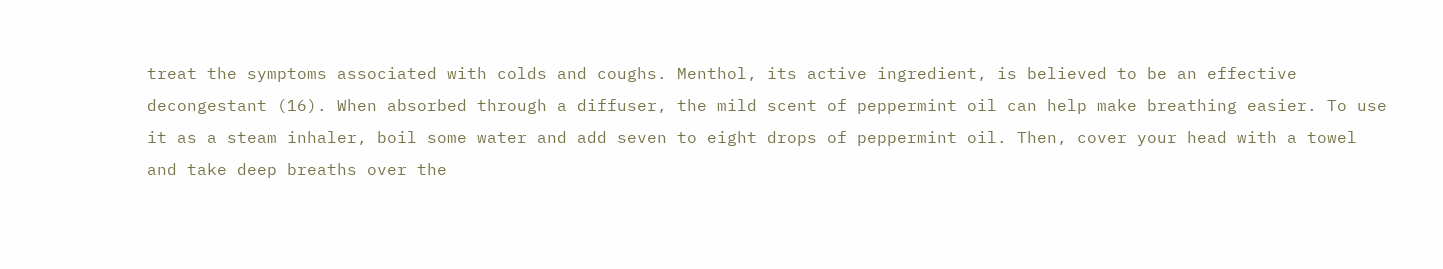treat the symptoms associated with colds and coughs. Menthol, its active ingredient, is believed to be an effective decongestant (16). When absorbed through a diffuser, the mild scent of peppermint oil can help make breathing easier. To use it as a steam inhaler, boil some water and add seven to eight drops of peppermint oil. Then, cover your head with a towel and take deep breaths over the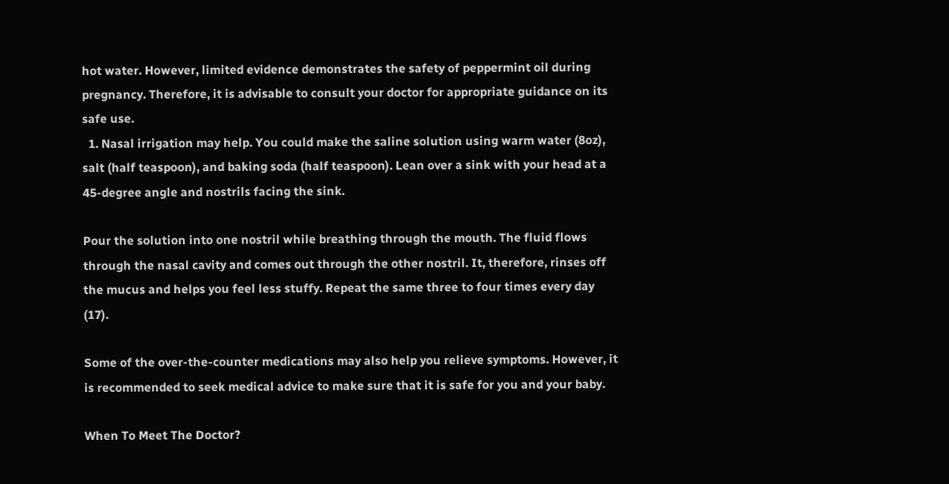hot water. However, limited evidence demonstrates the safety of peppermint oil during pregnancy. Therefore, it is advisable to consult your doctor for appropriate guidance on its safe use.
  1. Nasal irrigation may help. You could make the saline solution using warm water (8oz), salt (half teaspoon), and baking soda (half teaspoon). Lean over a sink with your head at a 45-degree angle and nostrils facing the sink.

Pour the solution into one nostril while breathing through the mouth. The fluid flows through the nasal cavity and comes out through the other nostril. It, therefore, rinses off the mucus and helps you feel less stuffy. Repeat the same three to four times every day (17).

Some of the over-the-counter medications may also help you relieve symptoms. However, it is recommended to seek medical advice to make sure that it is safe for you and your baby.

When To Meet The Doctor?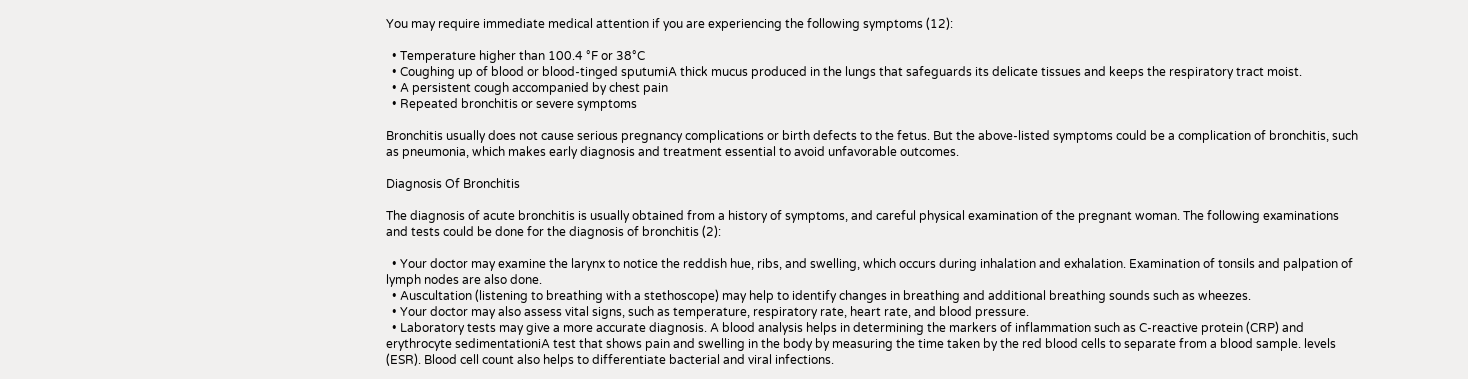You may require immediate medical attention if you are experiencing the following symptoms (12):

  • Temperature higher than 100.4 °F or 38°C
  • Coughing up of blood or blood-tinged sputumiA thick mucus produced in the lungs that safeguards its delicate tissues and keeps the respiratory tract moist.
  • A persistent cough accompanied by chest pain
  • Repeated bronchitis or severe symptoms

Bronchitis usually does not cause serious pregnancy complications or birth defects to the fetus. But the above-listed symptoms could be a complication of bronchitis, such as pneumonia, which makes early diagnosis and treatment essential to avoid unfavorable outcomes.

Diagnosis Of Bronchitis

The diagnosis of acute bronchitis is usually obtained from a history of symptoms, and careful physical examination of the pregnant woman. The following examinations and tests could be done for the diagnosis of bronchitis (2):

  • Your doctor may examine the larynx to notice the reddish hue, ribs, and swelling, which occurs during inhalation and exhalation. Examination of tonsils and palpation of lymph nodes are also done.
  • Auscultation (listening to breathing with a stethoscope) may help to identify changes in breathing and additional breathing sounds such as wheezes.
  • Your doctor may also assess vital signs, such as temperature, respiratory rate, heart rate, and blood pressure.
  • Laboratory tests may give a more accurate diagnosis. A blood analysis helps in determining the markers of inflammation such as C-reactive protein (CRP) and erythrocyte sedimentationiA test that shows pain and swelling in the body by measuring the time taken by the red blood cells to separate from a blood sample. levels (ESR). Blood cell count also helps to differentiate bacterial and viral infections.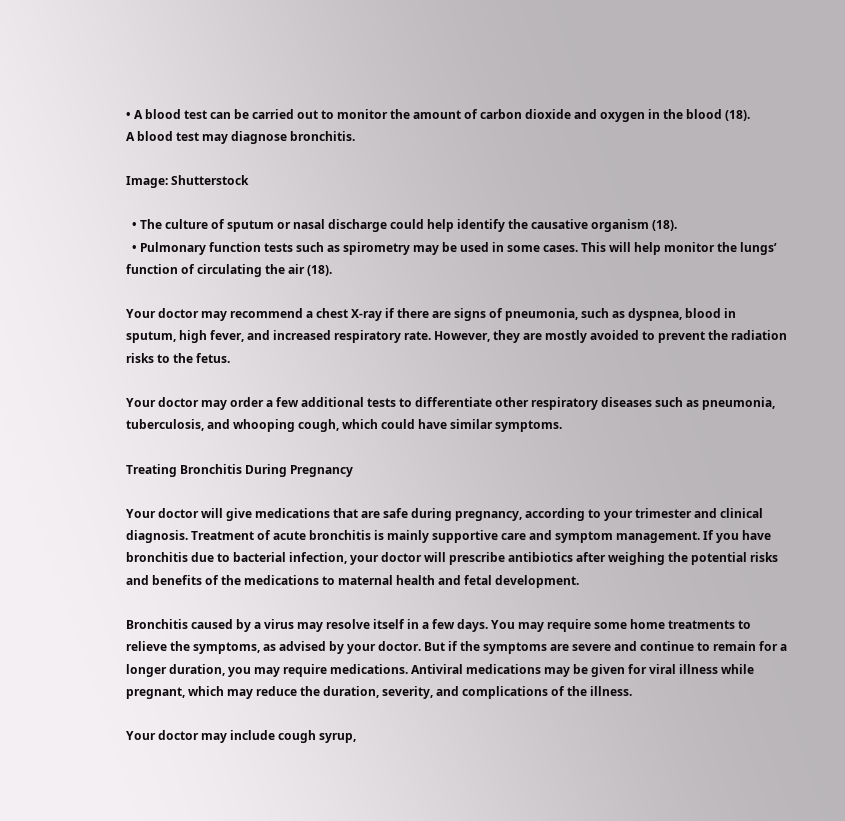• A blood test can be carried out to monitor the amount of carbon dioxide and oxygen in the blood (18).
A blood test may diagnose bronchitis.

Image: Shutterstock

  • The culture of sputum or nasal discharge could help identify the causative organism (18).
  • Pulmonary function tests such as spirometry may be used in some cases. This will help monitor the lungs’ function of circulating the air (18).

Your doctor may recommend a chest X-ray if there are signs of pneumonia, such as dyspnea, blood in sputum, high fever, and increased respiratory rate. However, they are mostly avoided to prevent the radiation risks to the fetus.

Your doctor may order a few additional tests to differentiate other respiratory diseases such as pneumonia, tuberculosis, and whooping cough, which could have similar symptoms.

Treating Bronchitis During Pregnancy

Your doctor will give medications that are safe during pregnancy, according to your trimester and clinical diagnosis. Treatment of acute bronchitis is mainly supportive care and symptom management. If you have bronchitis due to bacterial infection, your doctor will prescribe antibiotics after weighing the potential risks and benefits of the medications to maternal health and fetal development.

Bronchitis caused by a virus may resolve itself in a few days. You may require some home treatments to relieve the symptoms, as advised by your doctor. But if the symptoms are severe and continue to remain for a longer duration, you may require medications. Antiviral medications may be given for viral illness while pregnant, which may reduce the duration, severity, and complications of the illness.

Your doctor may include cough syrup,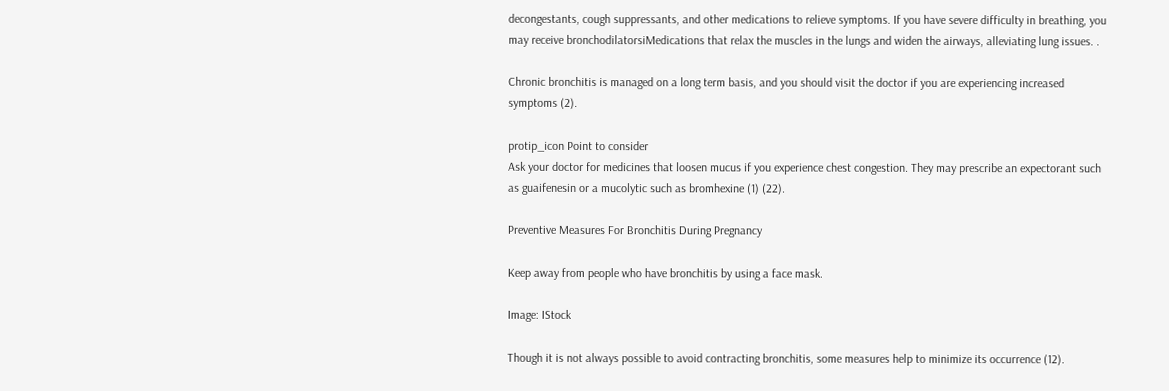decongestants, cough suppressants, and other medications to relieve symptoms. If you have severe difficulty in breathing, you may receive bronchodilatorsiMedications that relax the muscles in the lungs and widen the airways, alleviating lung issues. .

Chronic bronchitis is managed on a long term basis, and you should visit the doctor if you are experiencing increased symptoms (2).

protip_icon Point to consider
Ask your doctor for medicines that loosen mucus if you experience chest congestion. They may prescribe an expectorant such as guaifenesin or a mucolytic such as bromhexine (1) (22).

Preventive Measures For Bronchitis During Pregnancy

Keep away from people who have bronchitis by using a face mask.

Image: IStock

Though it is not always possible to avoid contracting bronchitis, some measures help to minimize its occurrence (12).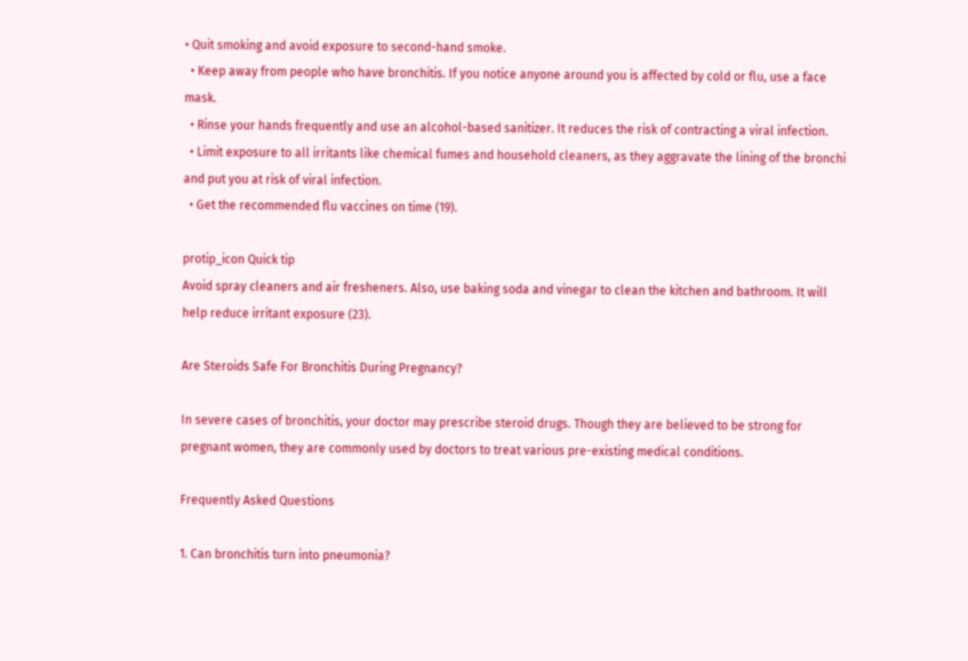• Quit smoking and avoid exposure to second-hand smoke.
  • Keep away from people who have bronchitis. If you notice anyone around you is affected by cold or flu, use a face mask.
  • Rinse your hands frequently and use an alcohol-based sanitizer. It reduces the risk of contracting a viral infection.
  • Limit exposure to all irritants like chemical fumes and household cleaners, as they aggravate the lining of the bronchi and put you at risk of viral infection.
  • Get the recommended flu vaccines on time (19).

protip_icon Quick tip
Avoid spray cleaners and air fresheners. Also, use baking soda and vinegar to clean the kitchen and bathroom. It will help reduce irritant exposure (23).

Are Steroids Safe For Bronchitis During Pregnancy?

In severe cases of bronchitis, your doctor may prescribe steroid drugs. Though they are believed to be strong for pregnant women, they are commonly used by doctors to treat various pre-existing medical conditions.

Frequently Asked Questions

1. Can bronchitis turn into pneumonia?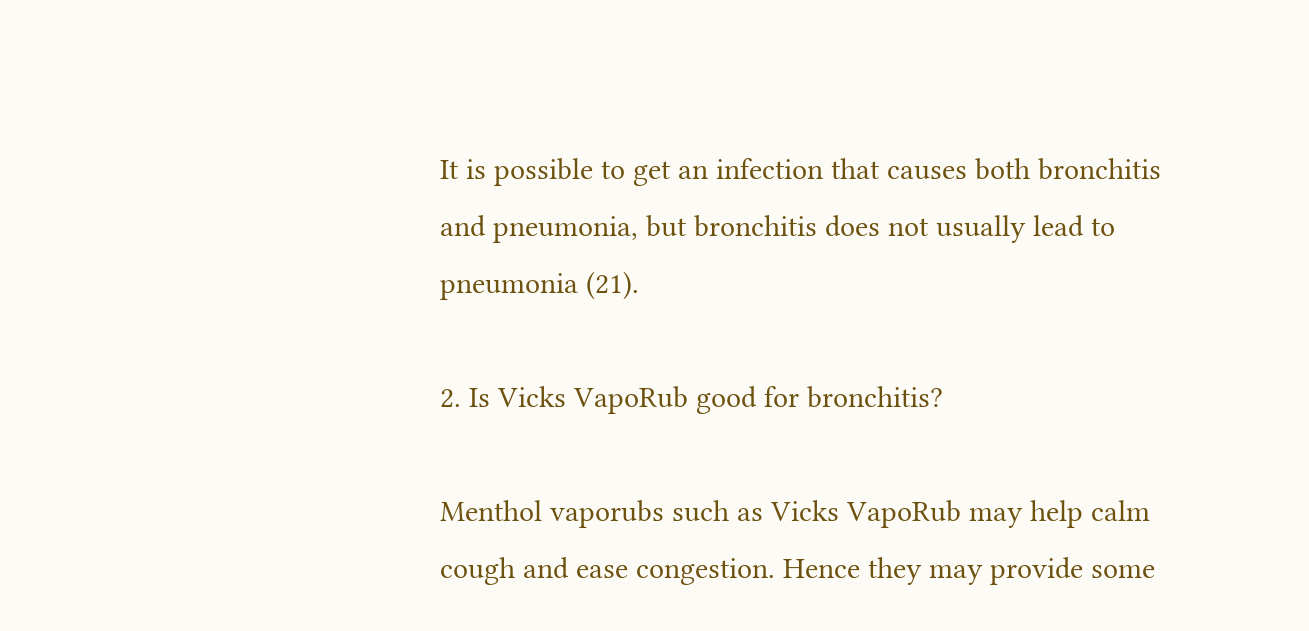It is possible to get an infection that causes both bronchitis and pneumonia, but bronchitis does not usually lead to pneumonia (21).

2. Is Vicks VapoRub good for bronchitis?

Menthol vaporubs such as Vicks VapoRub may help calm cough and ease congestion. Hence they may provide some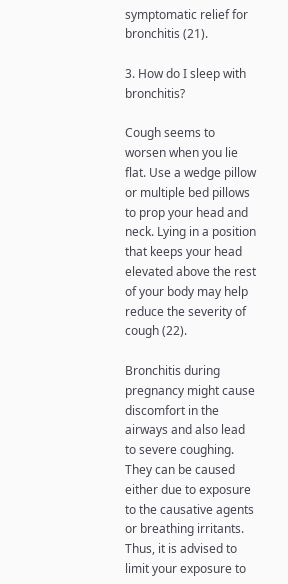symptomatic relief for bronchitis (21).

3. How do I sleep with bronchitis?

Cough seems to worsen when you lie flat. Use a wedge pillow or multiple bed pillows to prop your head and neck. Lying in a position that keeps your head elevated above the rest of your body may help reduce the severity of cough (22).

Bronchitis during pregnancy might cause discomfort in the airways and also lead to severe coughing. They can be caused either due to exposure to the causative agents or breathing irritants. Thus, it is advised to limit your exposure to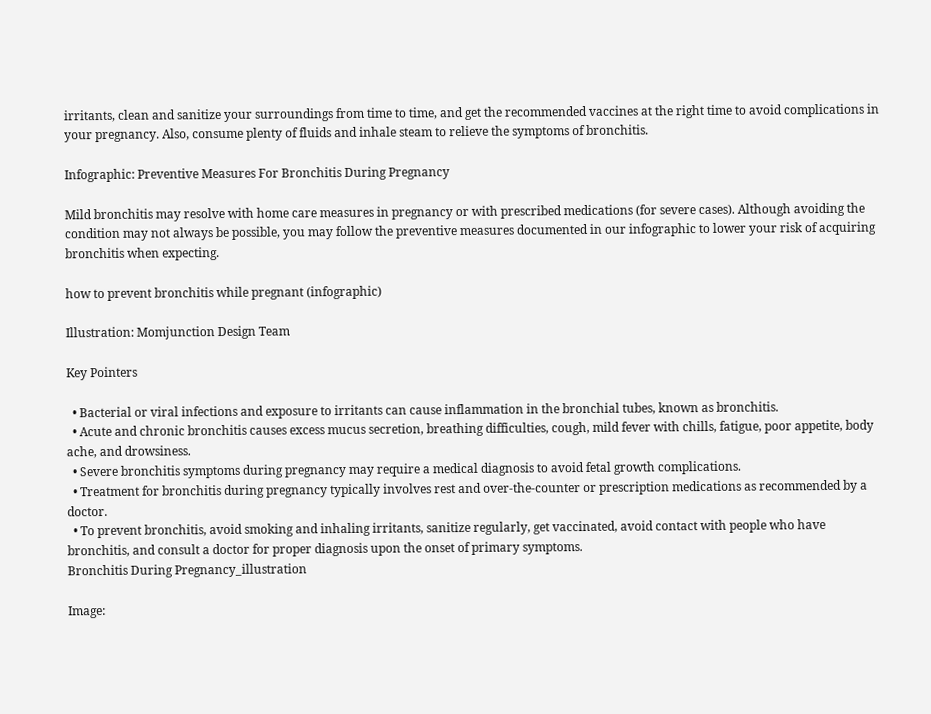irritants, clean and sanitize your surroundings from time to time, and get the recommended vaccines at the right time to avoid complications in your pregnancy. Also, consume plenty of fluids and inhale steam to relieve the symptoms of bronchitis.

Infographic: Preventive Measures For Bronchitis During Pregnancy

Mild bronchitis may resolve with home care measures in pregnancy or with prescribed medications (for severe cases). Although avoiding the condition may not always be possible, you may follow the preventive measures documented in our infographic to lower your risk of acquiring bronchitis when expecting.

how to prevent bronchitis while pregnant (infographic)

Illustration: Momjunction Design Team

Key Pointers

  • Bacterial or viral infections and exposure to irritants can cause inflammation in the bronchial tubes, known as bronchitis.
  • Acute and chronic bronchitis causes excess mucus secretion, breathing difficulties, cough, mild fever with chills, fatigue, poor appetite, body ache, and drowsiness.
  • Severe bronchitis symptoms during pregnancy may require a medical diagnosis to avoid fetal growth complications.
  • Treatment for bronchitis during pregnancy typically involves rest and over-the-counter or prescription medications as recommended by a doctor.
  • To prevent bronchitis, avoid smoking and inhaling irritants, sanitize regularly, get vaccinated, avoid contact with people who have bronchitis, and consult a doctor for proper diagnosis upon the onset of primary symptoms.
Bronchitis During Pregnancy_illustration

Image: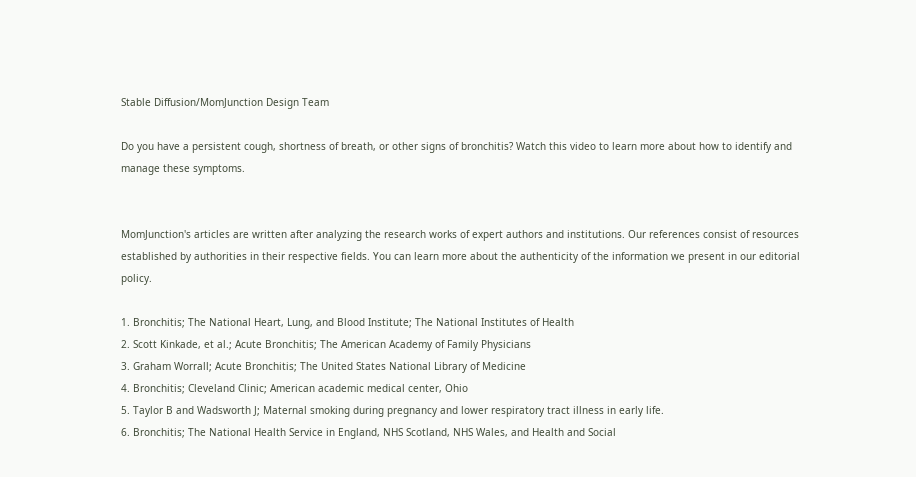Stable Diffusion/MomJunction Design Team

Do you have a persistent cough, shortness of breath, or other signs of bronchitis? Watch this video to learn more about how to identify and manage these symptoms.


MomJunction's articles are written after analyzing the research works of expert authors and institutions. Our references consist of resources established by authorities in their respective fields. You can learn more about the authenticity of the information we present in our editorial policy.

1. Bronchitis; The National Heart, Lung, and Blood Institute; The National Institutes of Health
2. Scott Kinkade, et al.; Acute Bronchitis; The American Academy of Family Physicians
3. Graham Worrall; Acute Bronchitis; The United States National Library of Medicine
4. Bronchitis; Cleveland Clinic; American academic medical center, Ohio
5. Taylor B and Wadsworth J; Maternal smoking during pregnancy and lower respiratory tract illness in early life.
6. Bronchitis; The National Health Service in England, NHS Scotland, NHS Wales, and Health and Social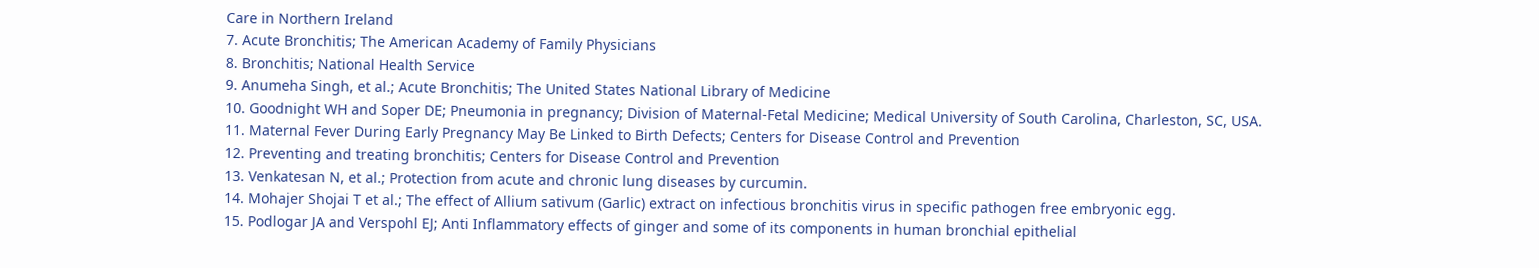Care in Northern Ireland
7. Acute Bronchitis; The American Academy of Family Physicians
8. Bronchitis; National Health Service
9. Anumeha Singh, et al.; Acute Bronchitis; The United States National Library of Medicine
10. Goodnight WH and Soper DE; Pneumonia in pregnancy; Division of Maternal-Fetal Medicine; Medical University of South Carolina, Charleston, SC, USA.
11. Maternal Fever During Early Pregnancy May Be Linked to Birth Defects; Centers for Disease Control and Prevention
12. Preventing and treating bronchitis; Centers for Disease Control and Prevention
13. Venkatesan N, et al.; Protection from acute and chronic lung diseases by curcumin.
14. Mohajer Shojai T et al.; The effect of Allium sativum (Garlic) extract on infectious bronchitis virus in specific pathogen free embryonic egg.
15. Podlogar JA and Verspohl EJ; Anti Inflammatory effects of ginger and some of its components in human bronchial epithelial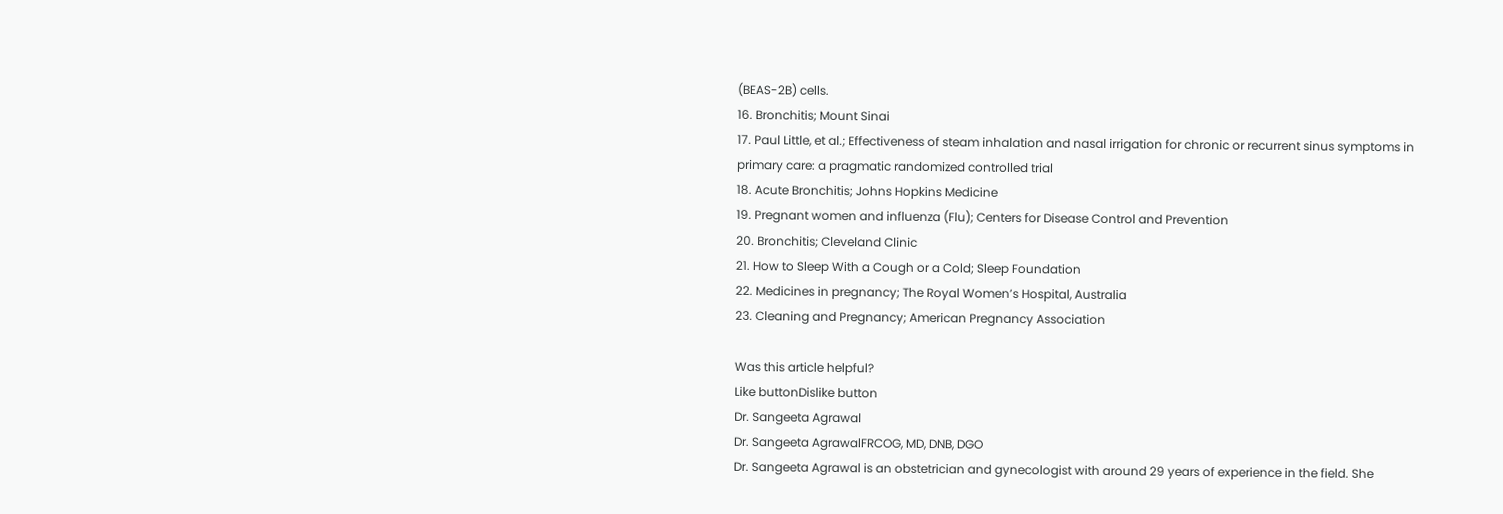(BEAS-2B) cells.
16. Bronchitis; Mount Sinai
17. Paul Little, et al.; Effectiveness of steam inhalation and nasal irrigation for chronic or recurrent sinus symptoms in primary care: a pragmatic randomized controlled trial
18. Acute Bronchitis; Johns Hopkins Medicine
19. Pregnant women and influenza (Flu); Centers for Disease Control and Prevention
20. Bronchitis; Cleveland Clinic
21. How to Sleep With a Cough or a Cold; Sleep Foundation
22. Medicines in pregnancy; The Royal Women’s Hospital, Australia
23. Cleaning and Pregnancy; American Pregnancy Association

Was this article helpful?
Like buttonDislike button
Dr. Sangeeta Agrawal
Dr. Sangeeta AgrawalFRCOG, MD, DNB, DGO
Dr. Sangeeta Agrawal is an obstetrician and gynecologist with around 29 years of experience in the field. She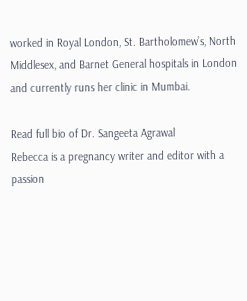worked in Royal London, St. Bartholomew’s, North Middlesex, and Barnet General hospitals in London and currently runs her clinic in Mumbai.

Read full bio of Dr. Sangeeta Agrawal
Rebecca is a pregnancy writer and editor with a passion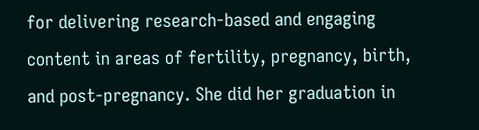for delivering research-based and engaging content in areas of fertility, pregnancy, birth, and post-pregnancy. She did her graduation in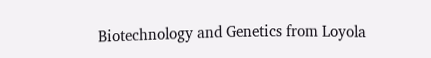Biotechnology and Genetics from Loyola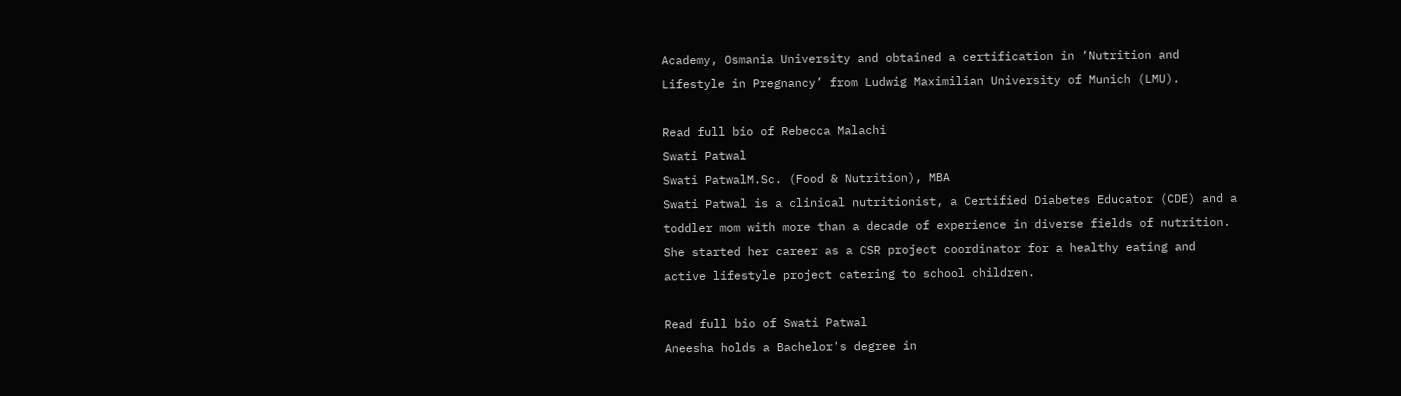Academy, Osmania University and obtained a certification in ‘Nutrition and Lifestyle in Pregnancy’ from Ludwig Maximilian University of Munich (LMU).

Read full bio of Rebecca Malachi
Swati Patwal
Swati PatwalM.Sc. (Food & Nutrition), MBA
Swati Patwal is a clinical nutritionist, a Certified Diabetes Educator (CDE) and a toddler mom with more than a decade of experience in diverse fields of nutrition. She started her career as a CSR project coordinator for a healthy eating and active lifestyle project catering to school children.

Read full bio of Swati Patwal
Aneesha holds a Bachelor's degree in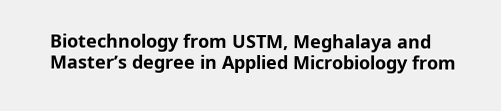Biotechnology from USTM, Meghalaya and Master’s degree in Applied Microbiology from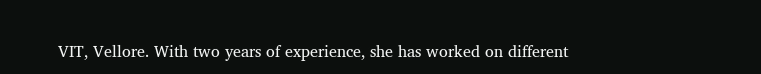VIT, Vellore. With two years of experience, she has worked on different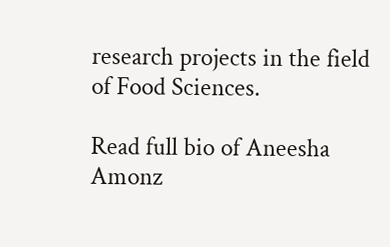research projects in the field of Food Sciences.

Read full bio of Aneesha Amonz